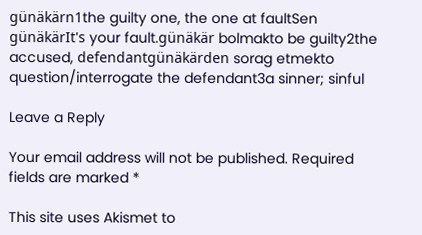günäkärn1the guilty one, the one at faultSen günäkärIt's your fault.günäkär bolmakto be guilty2the accused, defendantgünäkärden sorag etmekto question/interrogate the defendant3a sinner; sinful

Leave a Reply

Your email address will not be published. Required fields are marked *

This site uses Akismet to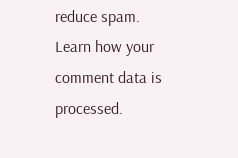reduce spam. Learn how your comment data is processed.